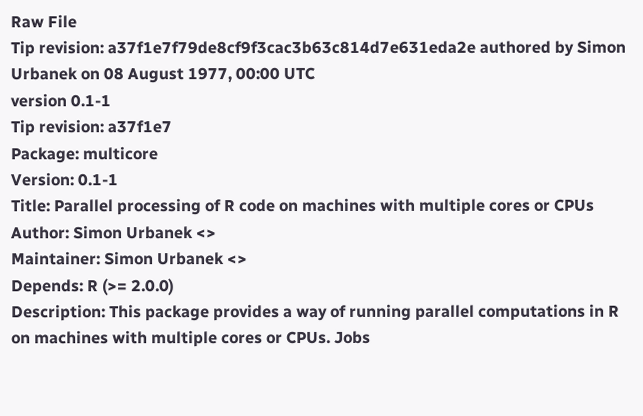Raw File
Tip revision: a37f1e7f79de8cf9f3cac3b63c814d7e631eda2e authored by Simon Urbanek on 08 August 1977, 00:00 UTC
version 0.1-1
Tip revision: a37f1e7
Package: multicore
Version: 0.1-1
Title: Parallel processing of R code on machines with multiple cores or CPUs
Author: Simon Urbanek <>
Maintainer: Simon Urbanek <>
Depends: R (>= 2.0.0)
Description: This package provides a way of running parallel computations in R on machines with multiple cores or CPUs. Jobs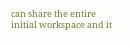can share the entire initial workspace and it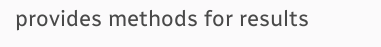provides methods for results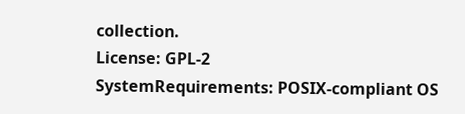collection.
License: GPL-2
SystemRequirements: POSIX-compliant OS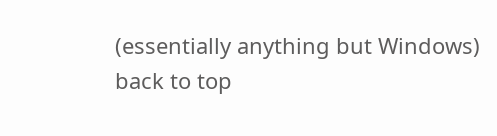(essentially anything but Windows)
back to top